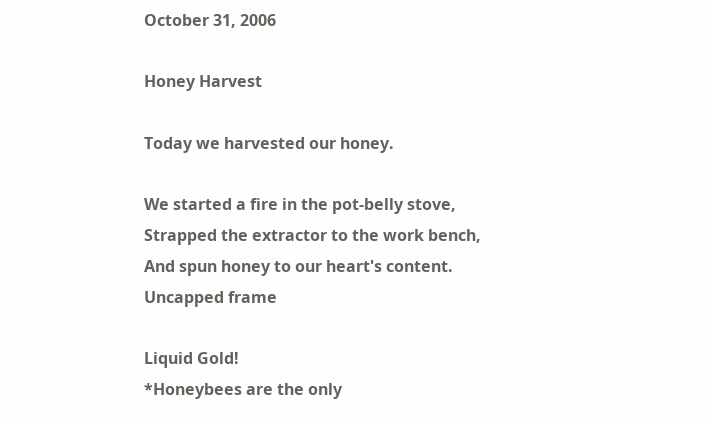October 31, 2006

Honey Harvest

Today we harvested our honey.

We started a fire in the pot-belly stove,
Strapped the extractor to the work bench,
And spun honey to our heart's content.
Uncapped frame

Liquid Gold!
*Honeybees are the only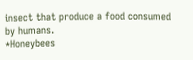insect that produce a food consumed by humans.
*Honeybees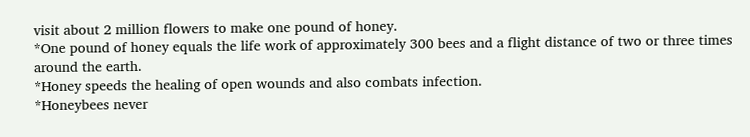visit about 2 million flowers to make one pound of honey.
*One pound of honey equals the life work of approximately 300 bees and a flight distance of two or three times around the earth.
*Honey speeds the healing of open wounds and also combats infection.
*Honeybees never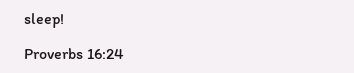sleep!

Proverbs 16:24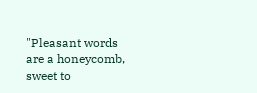"Pleasant words are a honeycomb,
sweet to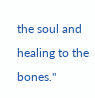the soul and healing to the bones."